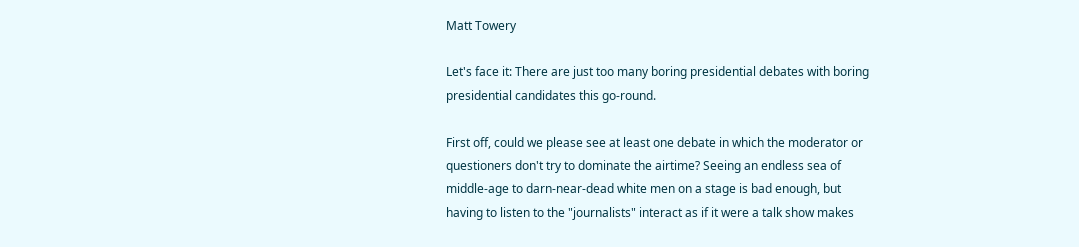Matt Towery

Let's face it: There are just too many boring presidential debates with boring presidential candidates this go-round.

First off, could we please see at least one debate in which the moderator or questioners don't try to dominate the airtime? Seeing an endless sea of middle-age to darn-near-dead white men on a stage is bad enough, but having to listen to the "journalists" interact as if it were a talk show makes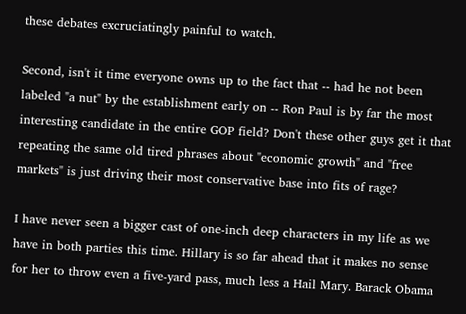these debates excruciatingly painful to watch.

Second, isn't it time everyone owns up to the fact that -- had he not been labeled "a nut" by the establishment early on -- Ron Paul is by far the most interesting candidate in the entire GOP field? Don't these other guys get it that repeating the same old tired phrases about "economic growth" and "free markets" is just driving their most conservative base into fits of rage?

I have never seen a bigger cast of one-inch deep characters in my life as we have in both parties this time. Hillary is so far ahead that it makes no sense for her to throw even a five-yard pass, much less a Hail Mary. Barack Obama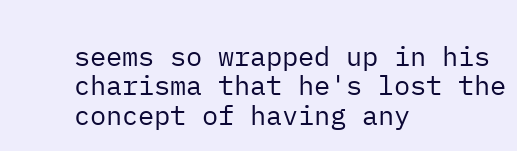seems so wrapped up in his charisma that he's lost the concept of having any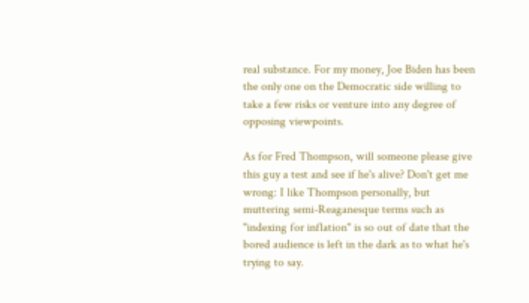real substance. For my money, Joe Biden has been the only one on the Democratic side willing to take a few risks or venture into any degree of opposing viewpoints.

As for Fred Thompson, will someone please give this guy a test and see if he's alive? Don't get me wrong: I like Thompson personally, but muttering semi-Reaganesque terms such as "indexing for inflation" is so out of date that the bored audience is left in the dark as to what he's trying to say.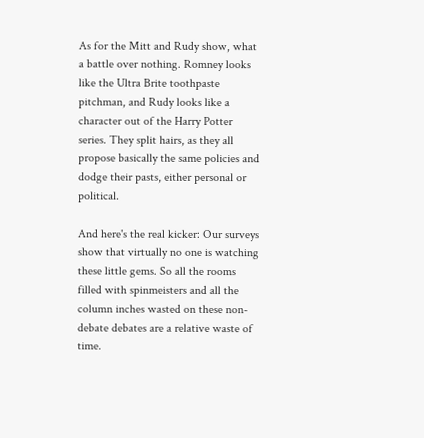As for the Mitt and Rudy show, what a battle over nothing. Romney looks like the Ultra Brite toothpaste pitchman, and Rudy looks like a character out of the Harry Potter series. They split hairs, as they all propose basically the same policies and dodge their pasts, either personal or political.

And here's the real kicker: Our surveys show that virtually no one is watching these little gems. So all the rooms filled with spinmeisters and all the column inches wasted on these non-debate debates are a relative waste of time.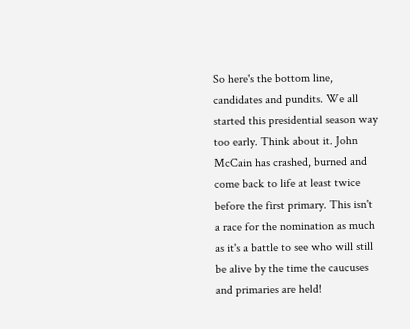So here's the bottom line, candidates and pundits. We all started this presidential season way too early. Think about it. John McCain has crashed, burned and come back to life at least twice before the first primary. This isn't a race for the nomination as much as it's a battle to see who will still be alive by the time the caucuses and primaries are held!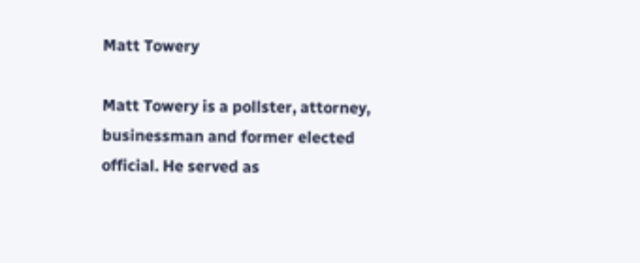Matt Towery

Matt Towery is a pollster, attorney, businessman and former elected official. He served as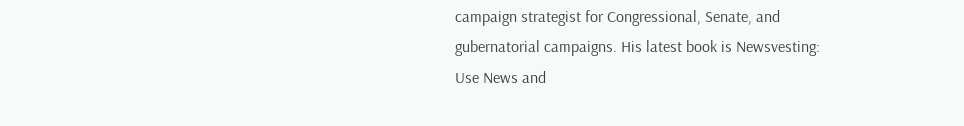campaign strategist for Congressional, Senate, and gubernatorial campaigns. His latest book is Newsvesting: Use News and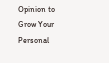Opinion to Grow Your Personal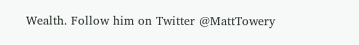Wealth. Follow him on Twitter @MattTowery